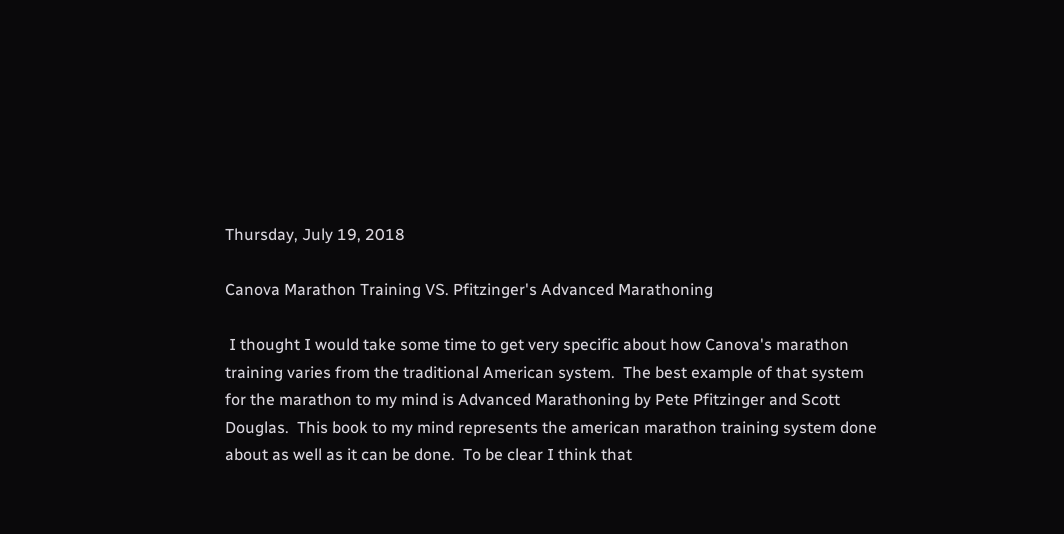Thursday, July 19, 2018

Canova Marathon Training VS. Pfitzinger's Advanced Marathoning

 I thought I would take some time to get very specific about how Canova's marathon training varies from the traditional American system.  The best example of that system for the marathon to my mind is Advanced Marathoning by Pete Pfitzinger and Scott Douglas.  This book to my mind represents the american marathon training system done about as well as it can be done.  To be clear I think that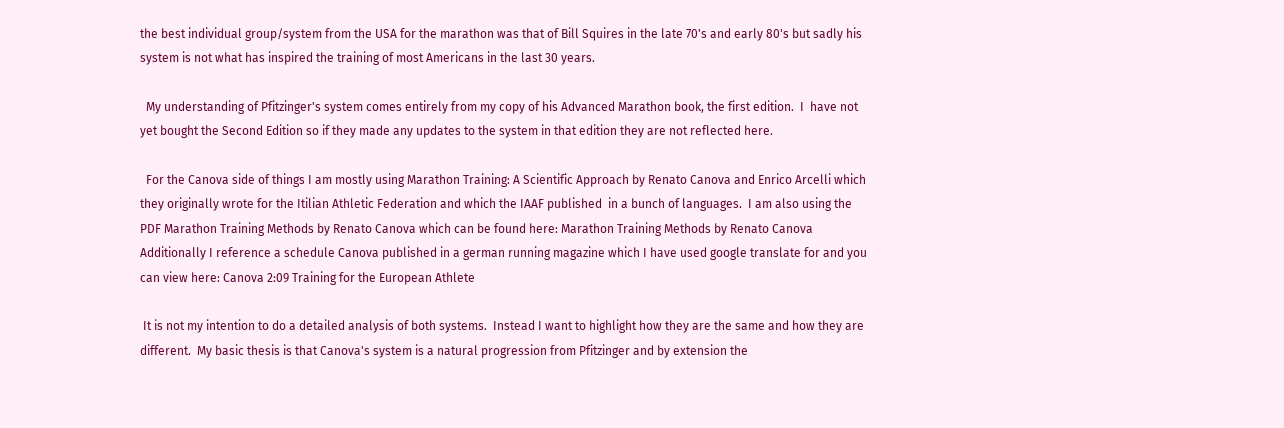the best individual group/system from the USA for the marathon was that of Bill Squires in the late 70's and early 80's but sadly his system is not what has inspired the training of most Americans in the last 30 years.

  My understanding of Pfitzinger's system comes entirely from my copy of his Advanced Marathon book, the first edition.  I  have not yet bought the Second Edition so if they made any updates to the system in that edition they are not reflected here.

  For the Canova side of things I am mostly using Marathon Training: A Scientific Approach by Renato Canova and Enrico Arcelli which they originally wrote for the Itilian Athletic Federation and which the IAAF published  in a bunch of languages.  I am also using the PDF Marathon Training Methods by Renato Canova which can be found here: Marathon Training Methods by Renato Canova  Additionally I reference a schedule Canova published in a german running magazine which I have used google translate for and you can view here: Canova 2:09 Training for the European Athlete

 It is not my intention to do a detailed analysis of both systems.  Instead I want to highlight how they are the same and how they are different.  My basic thesis is that Canova's system is a natural progression from Pfitzinger and by extension the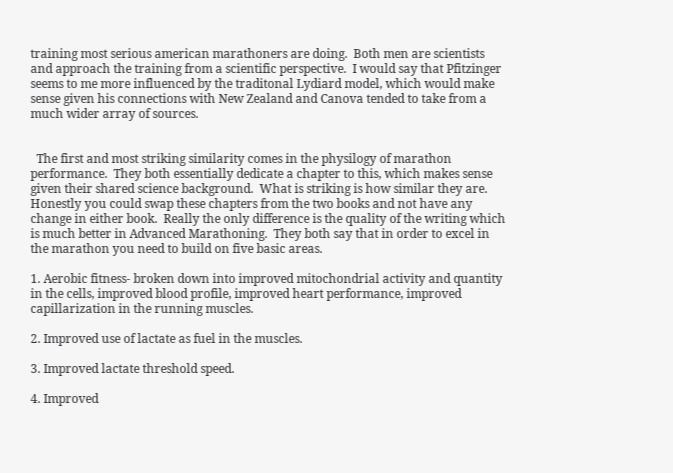training most serious american marathoners are doing.  Both men are scientists and approach the training from a scientific perspective.  I would say that Pfitzinger seems to me more influenced by the traditonal Lydiard model, which would make sense given his connections with New Zealand and Canova tended to take from a much wider array of sources.


  The first and most striking similarity comes in the physilogy of marathon performance.  They both essentially dedicate a chapter to this, which makes sense given their shared science background.  What is striking is how similar they are.  Honestly you could swap these chapters from the two books and not have any change in either book.  Really the only difference is the quality of the writing which is much better in Advanced Marathoning.  They both say that in order to excel in the marathon you need to build on five basic areas.

1. Aerobic fitness- broken down into improved mitochondrial activity and quantity in the cells, improved blood profile, improved heart performance, improved capillarization in the running muscles.

2. Improved use of lactate as fuel in the muscles.

3. Improved lactate threshold speed.

4. Improved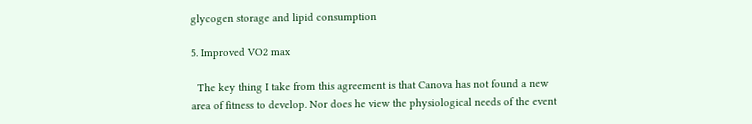glycogen storage and lipid consumption

5. Improved VO2 max

  The key thing I take from this agreement is that Canova has not found a new area of fitness to develop. Nor does he view the physiological needs of the event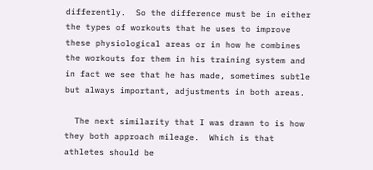differently.  So the difference must be in either the types of workouts that he uses to improve these physiological areas or in how he combines the workouts for them in his training system and in fact we see that he has made, sometimes subtle but always important, adjustments in both areas.

  The next similarity that I was drawn to is how they both approach mileage.  Which is that athletes should be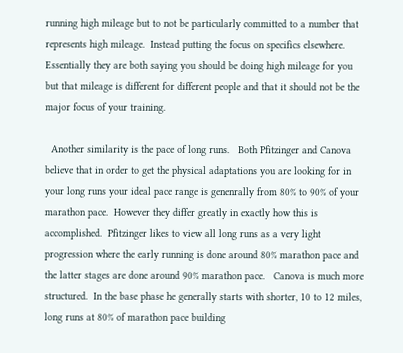running high mileage but to not be particularly committed to a number that represents high mileage.  Instead putting the focus on specifics elsewhere.  Essentially they are both saying you should be doing high mileage for you but that mileage is different for different people and that it should not be the major focus of your training.

  Another similarity is the pace of long runs.   Both Pfitzinger and Canova believe that in order to get the physical adaptations you are looking for in your long runs your ideal pace range is genenrally from 80% to 90% of your marathon pace.  However they differ greatly in exactly how this is accomplished.  Pfitzinger likes to view all long runs as a very light progression where the early running is done around 80% marathon pace and the latter stages are done around 90% marathon pace.   Canova is much more structured.  In the base phase he generally starts with shorter, 10 to 12 miles, long runs at 80% of marathon pace building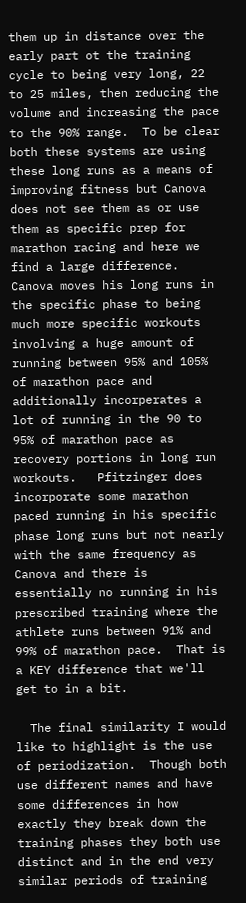them up in distance over the early part ot the training cycle to being very long, 22 to 25 miles, then reducing the volume and increasing the pace to the 90% range.  To be clear both these systems are using these long runs as a means of improving fitness but Canova does not see them as or use them as specific prep for marathon racing and here we find a large difference.  Canova moves his long runs in the specific phase to being much more specific workouts involving a huge amount of running between 95% and 105% of marathon pace and additionally incorperates a lot of running in the 90 to 95% of marathon pace as recovery portions in long run workouts.   Pfitzinger does incorporate some marathon paced running in his specific phase long runs but not nearly with the same frequency as Canova and there is essentially no running in his prescribed training where the athlete runs between 91% and 99% of marathon pace.  That is a KEY difference that we'll get to in a bit.

  The final similarity I would like to highlight is the use of periodization.  Though both use different names and have some differences in how exactly they break down the training phases they both use distinct and in the end very similar periods of training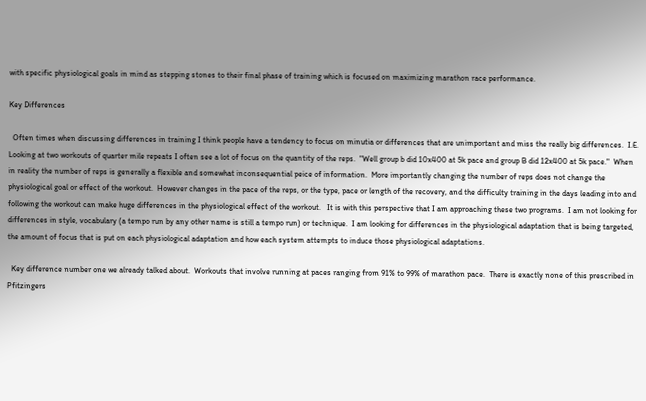with specific physiological goals in mind as stepping stones to their final phase of training which is focused on maximizing marathon race performance.

Key Differences

  Often times when discussing differences in training I think people have a tendency to focus on minutia or differences that are unimportant and miss the really big differences.  I.E. Looking at two workouts of quarter mile repeats I often see a lot of focus on the quantity of the reps.  "Well group b did 10x400 at 5k pace and group B did 12x400 at 5k pace."  When in reality the number of reps is generally a flexible and somewhat inconsequential peice of information.  More importantly changing the number of reps does not change the physiological goal or effect of the workout.  However changes in the pace of the reps, or the type, pace or length of the recovery, and the difficulty training in the days leading into and following the workout can make huge differences in the physiological effect of the workout.   It is with this perspective that I am approaching these two programs.  I am not looking for differences in style, vocabulary (a tempo run by any other name is still a tempo run) or technique.  I am looking for differences in the physiological adaptation that is being targeted, the amount of focus that is put on each physiological adaptation and how each system attempts to induce those physiological adaptations.

  Key difference number one we already talked about.  Workouts that involve running at paces ranging from 91% to 99% of marathon pace.  There is exactly none of this prescribed in Pfitzingers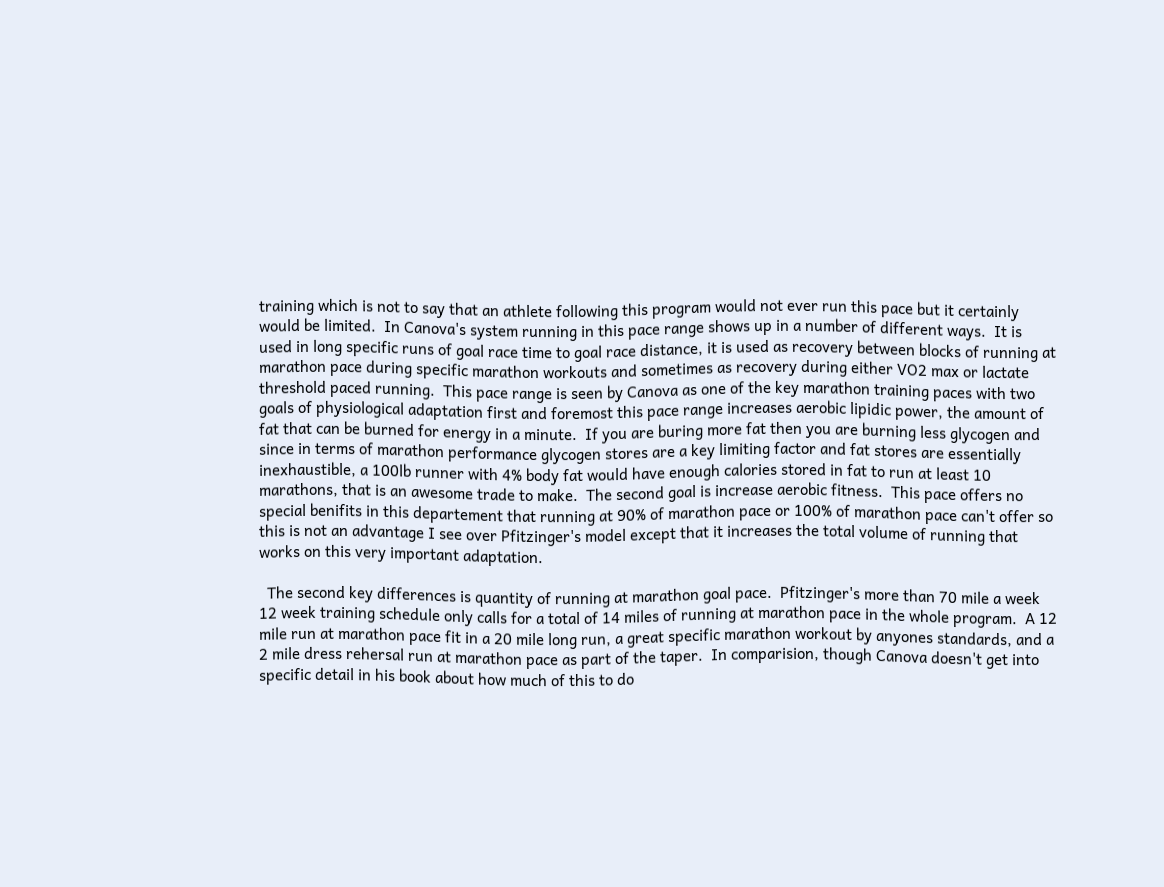training which is not to say that an athlete following this program would not ever run this pace but it certainly would be limited.  In Canova's system running in this pace range shows up in a number of different ways.  It is used in long specific runs of goal race time to goal race distance, it is used as recovery between blocks of running at marathon pace during specific marathon workouts and sometimes as recovery during either VO2 max or lactate threshold paced running.  This pace range is seen by Canova as one of the key marathon training paces with two goals of physiological adaptation first and foremost this pace range increases aerobic lipidic power, the amount of fat that can be burned for energy in a minute.  If you are buring more fat then you are burning less glycogen and since in terms of marathon performance glycogen stores are a key limiting factor and fat stores are essentially inexhaustible, a 100lb runner with 4% body fat would have enough calories stored in fat to run at least 10 marathons, that is an awesome trade to make.  The second goal is increase aerobic fitness.  This pace offers no special benifits in this departement that running at 90% of marathon pace or 100% of marathon pace can't offer so this is not an advantage I see over Pfitzinger's model except that it increases the total volume of running that works on this very important adaptation.

  The second key differences is quantity of running at marathon goal pace.  Pfitzinger's more than 70 mile a week 12 week training schedule only calls for a total of 14 miles of running at marathon pace in the whole program.  A 12 mile run at marathon pace fit in a 20 mile long run, a great specific marathon workout by anyones standards, and a 2 mile dress rehersal run at marathon pace as part of the taper.  In comparision, though Canova doesn't get into specific detail in his book about how much of this to do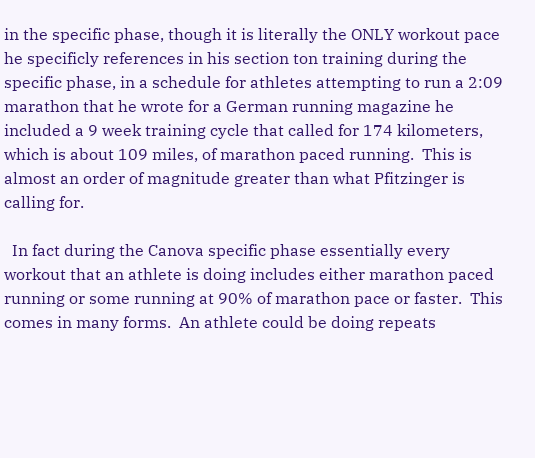in the specific phase, though it is literally the ONLY workout pace he specificly references in his section ton training during the specific phase, in a schedule for athletes attempting to run a 2:09 marathon that he wrote for a German running magazine he included a 9 week training cycle that called for 174 kilometers, which is about 109 miles, of marathon paced running.  This is almost an order of magnitude greater than what Pfitzinger is calling for.

  In fact during the Canova specific phase essentially every workout that an athlete is doing includes either marathon paced running or some running at 90% of marathon pace or faster.  This comes in many forms.  An athlete could be doing repeats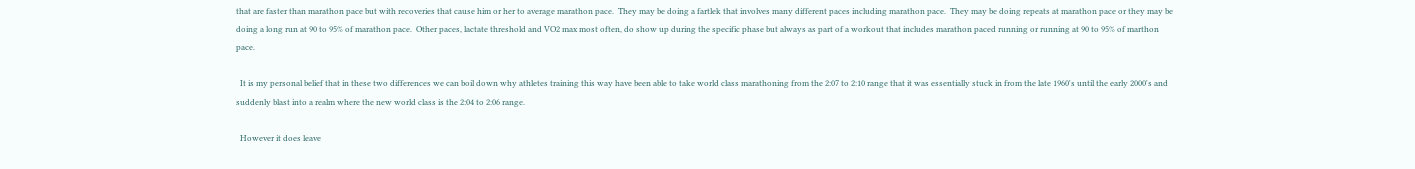that are faster than marathon pace but with recoveries that cause him or her to average marathon pace.  They may be doing a fartlek that involves many different paces including marathon pace.  They may be doing repeats at marathon pace or they may be doing a long run at 90 to 95% of marathon pace.  Other paces, lactate threshold and VO2 max most often, do show up during the specific phase but always as part of a workout that includes marathon paced running or running at 90 to 95% of marthon pace.

  It is my personal belief that in these two differences we can boil down why athletes training this way have been able to take world class marathoning from the 2:07 to 2:10 range that it was essentially stuck in from the late 1960's until the early 2000's and suddenly blast into a realm where the new world class is the 2:04 to 2:06 range.

  However it does leave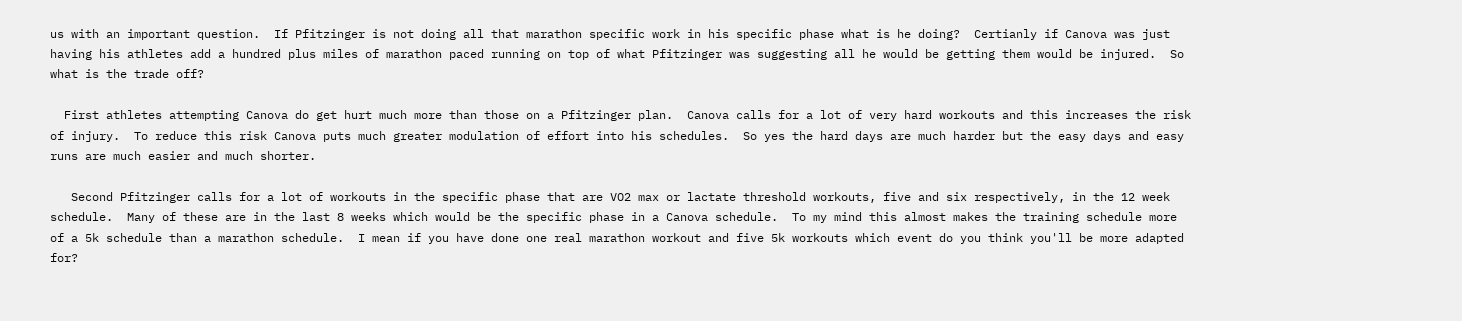us with an important question.  If Pfitzinger is not doing all that marathon specific work in his specific phase what is he doing?  Certianly if Canova was just having his athletes add a hundred plus miles of marathon paced running on top of what Pfitzinger was suggesting all he would be getting them would be injured.  So what is the trade off?

  First athletes attempting Canova do get hurt much more than those on a Pfitzinger plan.  Canova calls for a lot of very hard workouts and this increases the risk of injury.  To reduce this risk Canova puts much greater modulation of effort into his schedules.  So yes the hard days are much harder but the easy days and easy runs are much easier and much shorter.

   Second Pfitzinger calls for a lot of workouts in the specific phase that are VO2 max or lactate threshold workouts, five and six respectively, in the 12 week schedule.  Many of these are in the last 8 weeks which would be the specific phase in a Canova schedule.  To my mind this almost makes the training schedule more of a 5k schedule than a marathon schedule.  I mean if you have done one real marathon workout and five 5k workouts which event do you think you'll be more adapted for?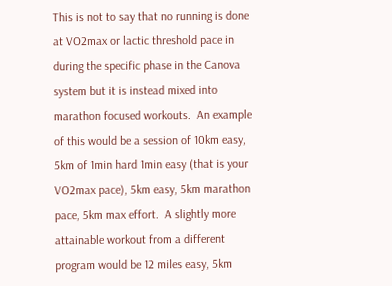This is not to say that no running is done at VO2max or lactic threshold pace in during the specific phase in the Canova system but it is instead mixed into marathon focused workouts.  An example of this would be a session of 10km easy, 5km of 1min hard 1min easy (that is your VO2max pace), 5km easy, 5km marathon pace, 5km max effort.  A slightly more attainable workout from a different program would be 12 miles easy, 5km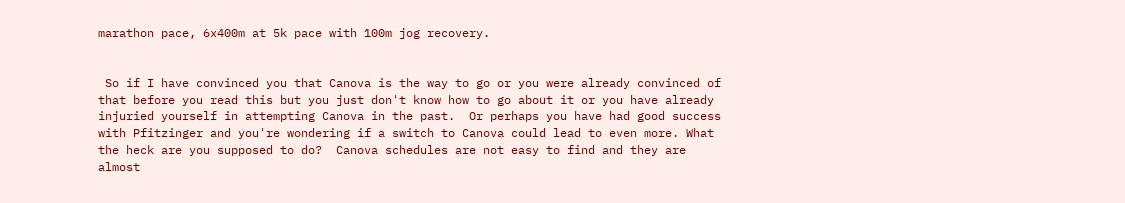marathon pace, 6x400m at 5k pace with 100m jog recovery.


 So if I have convinced you that Canova is the way to go or you were already convinced of that before you read this but you just don't know how to go about it or you have already injuried yourself in attempting Canova in the past.  Or perhaps you have had good success with Pfitzinger and you're wondering if a switch to Canova could lead to even more. What the heck are you supposed to do?  Canova schedules are not easy to find and they are almost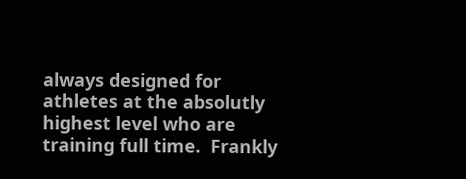always designed for athletes at the absolutly highest level who are training full time.  Frankly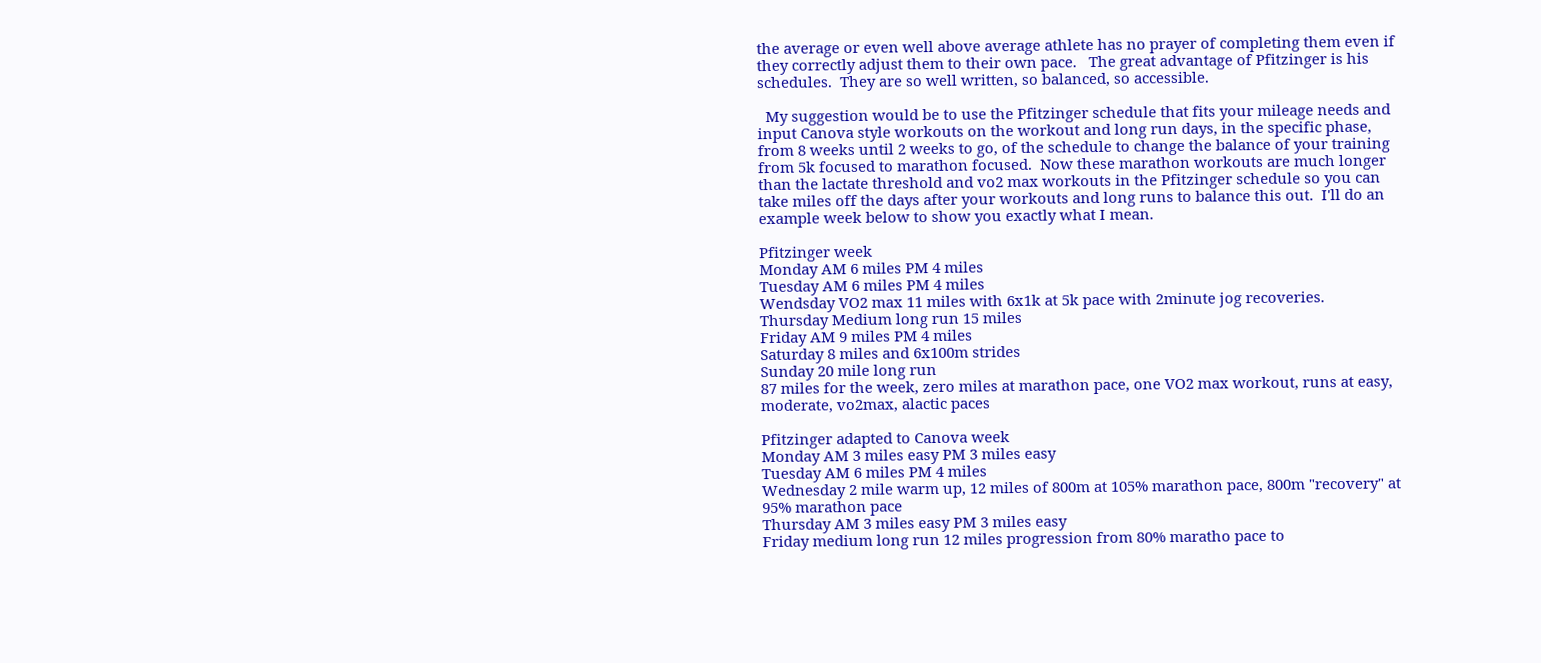the average or even well above average athlete has no prayer of completing them even if they correctly adjust them to their own pace.   The great advantage of Pfitzinger is his schedules.  They are so well written, so balanced, so accessible.

  My suggestion would be to use the Pfitzinger schedule that fits your mileage needs and input Canova style workouts on the workout and long run days, in the specific phase, from 8 weeks until 2 weeks to go, of the schedule to change the balance of your training from 5k focused to marathon focused.  Now these marathon workouts are much longer than the lactate threshold and vo2 max workouts in the Pfitzinger schedule so you can take miles off the days after your workouts and long runs to balance this out.  I'll do an example week below to show you exactly what I mean.

Pfitzinger week
Monday AM 6 miles PM 4 miles
Tuesday AM 6 miles PM 4 miles
Wendsday VO2 max 11 miles with 6x1k at 5k pace with 2minute jog recoveries.
Thursday Medium long run 15 miles
Friday AM 9 miles PM 4 miles
Saturday 8 miles and 6x100m strides
Sunday 20 mile long run
87 miles for the week, zero miles at marathon pace, one VO2 max workout, runs at easy, moderate, vo2max, alactic paces

Pfitzinger adapted to Canova week
Monday AM 3 miles easy PM 3 miles easy
Tuesday AM 6 miles PM 4 miles
Wednesday 2 mile warm up, 12 miles of 800m at 105% marathon pace, 800m "recovery" at 95% marathon pace
Thursday AM 3 miles easy PM 3 miles easy
Friday medium long run 12 miles progression from 80% maratho pace to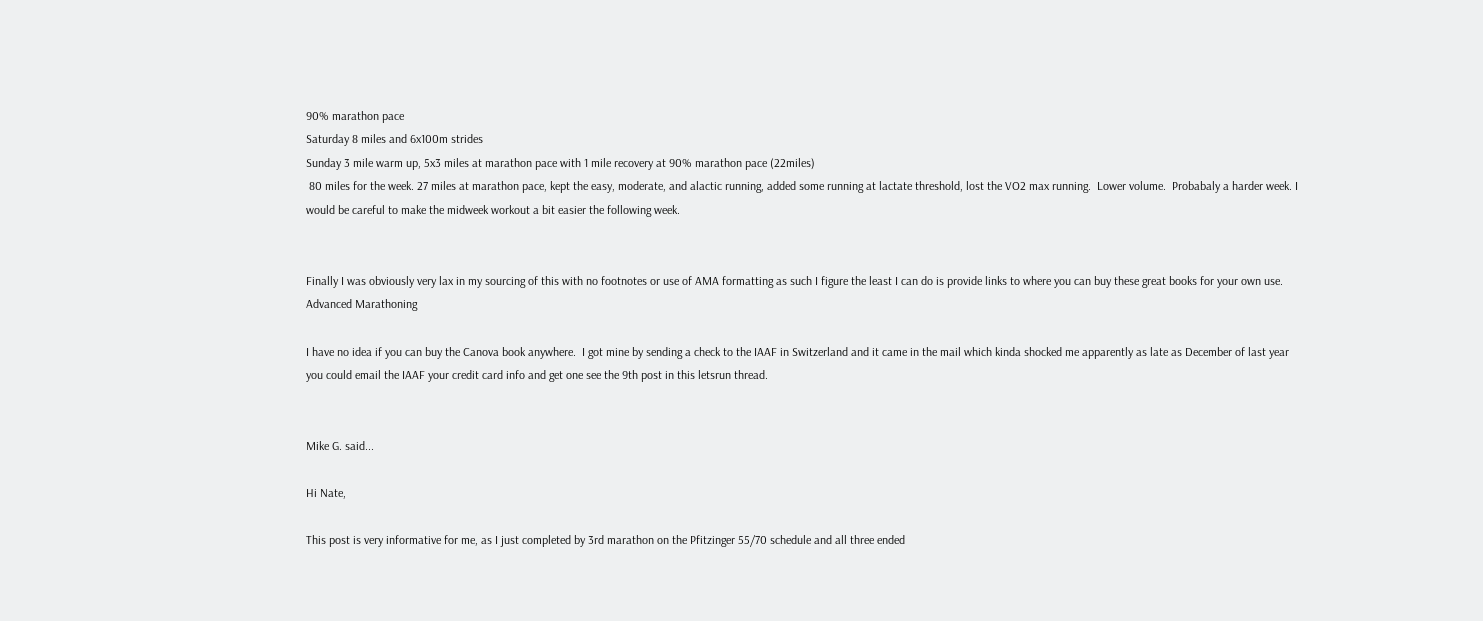90% marathon pace
Saturday 8 miles and 6x100m strides
Sunday 3 mile warm up, 5x3 miles at marathon pace with 1 mile recovery at 90% marathon pace (22miles)
 80 miles for the week. 27 miles at marathon pace, kept the easy, moderate, and alactic running, added some running at lactate threshold, lost the VO2 max running.  Lower volume.  Probabaly a harder week. I would be careful to make the midweek workout a bit easier the following week.


Finally I was obviously very lax in my sourcing of this with no footnotes or use of AMA formatting as such I figure the least I can do is provide links to where you can buy these great books for your own use.  Advanced Marathoning

I have no idea if you can buy the Canova book anywhere.  I got mine by sending a check to the IAAF in Switzerland and it came in the mail which kinda shocked me apparently as late as December of last year you could email the IAAF your credit card info and get one see the 9th post in this letsrun thread.


Mike G. said...

Hi Nate,

This post is very informative for me, as I just completed by 3rd marathon on the Pfitzinger 55/70 schedule and all three ended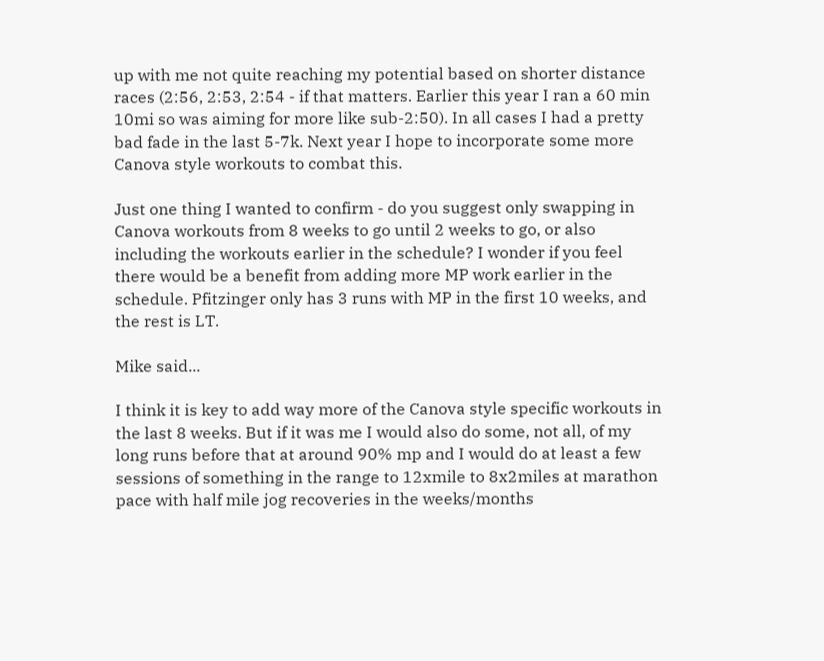up with me not quite reaching my potential based on shorter distance races (2:56, 2:53, 2:54 - if that matters. Earlier this year I ran a 60 min 10mi so was aiming for more like sub-2:50). In all cases I had a pretty bad fade in the last 5-7k. Next year I hope to incorporate some more Canova style workouts to combat this.

Just one thing I wanted to confirm - do you suggest only swapping in Canova workouts from 8 weeks to go until 2 weeks to go, or also including the workouts earlier in the schedule? I wonder if you feel there would be a benefit from adding more MP work earlier in the schedule. Pfitzinger only has 3 runs with MP in the first 10 weeks, and the rest is LT.

Mike said...

I think it is key to add way more of the Canova style specific workouts in the last 8 weeks. But if it was me I would also do some, not all, of my long runs before that at around 90% mp and I would do at least a few sessions of something in the range to 12xmile to 8x2miles at marathon pace with half mile jog recoveries in the weeks/months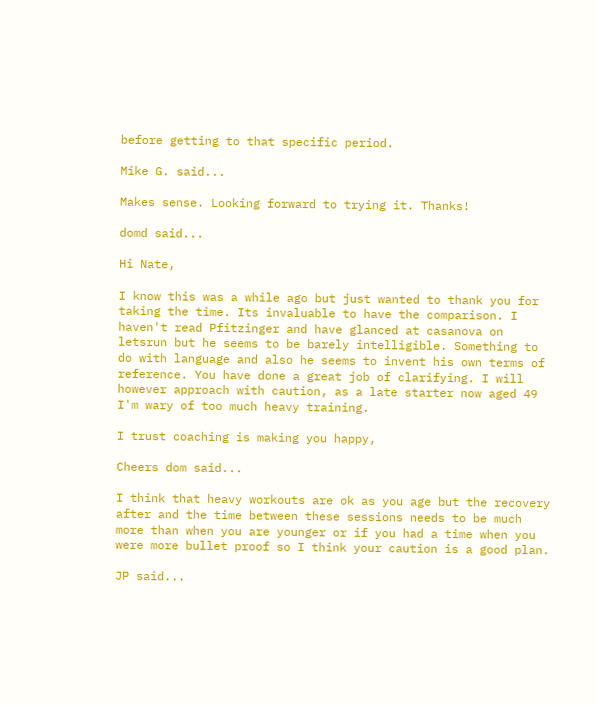before getting to that specific period.

Mike G. said...

Makes sense. Looking forward to trying it. Thanks!

domd said...

Hi Nate,

I know this was a while ago but just wanted to thank you for taking the time. Its invaluable to have the comparison. I haven't read Pfitzinger and have glanced at casanova on letsrun but he seems to be barely intelligible. Something to do with language and also he seems to invent his own terms of reference. You have done a great job of clarifying. I will however approach with caution, as a late starter now aged 49 I'm wary of too much heavy training.

I trust coaching is making you happy,

Cheers dom said...

I think that heavy workouts are ok as you age but the recovery after and the time between these sessions needs to be much more than when you are younger or if you had a time when you were more bullet proof so I think your caution is a good plan.

JP said...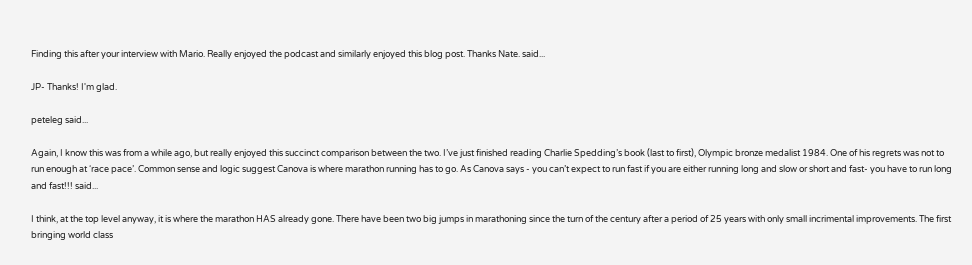Finding this after your interview with Mario. Really enjoyed the podcast and similarly enjoyed this blog post. Thanks Nate. said...

JP- Thanks! I'm glad.

peteleg said...

Again, I know this was from a while ago, but really enjoyed this succinct comparison between the two. I’ve just finished reading Charlie Spedding’s book (last to first), Olympic bronze medalist 1984. One of his regrets was not to run enough at ‘race pace’. Common sense and logic suggest Canova is where marathon running has to go. As Canova says - you can’t expect to run fast if you are either running long and slow or short and fast- you have to run long and fast!!! said...

I think, at the top level anyway, it is where the marathon HAS already gone. There have been two big jumps in marathoning since the turn of the century after a period of 25 years with only small incrimental improvements. The first bringing world class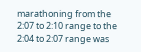marathoning from the 2:07 to 2:10 range to the 2:04 to 2:07 range was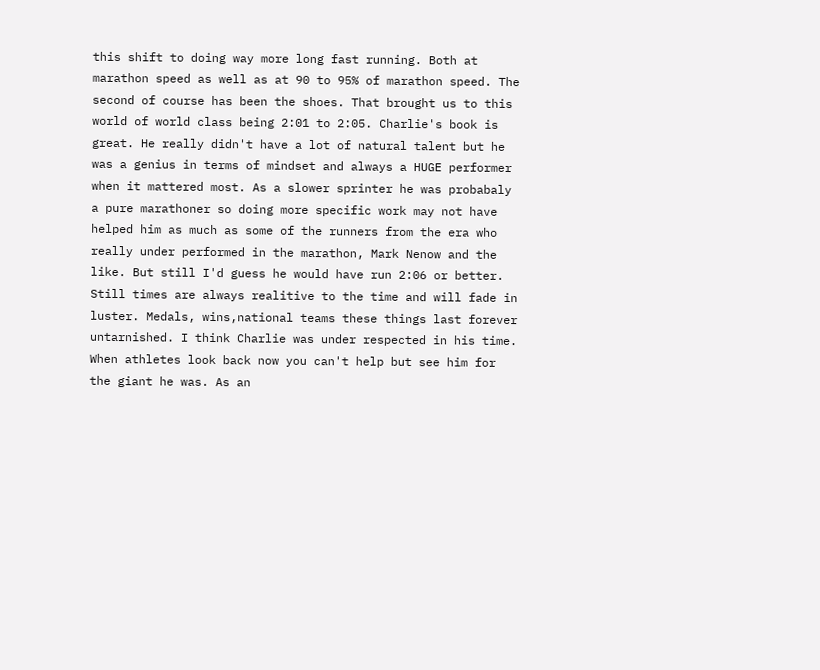this shift to doing way more long fast running. Both at marathon speed as well as at 90 to 95% of marathon speed. The second of course has been the shoes. That brought us to this world of world class being 2:01 to 2:05. Charlie's book is great. He really didn't have a lot of natural talent but he was a genius in terms of mindset and always a HUGE performer when it mattered most. As a slower sprinter he was probabaly a pure marathoner so doing more specific work may not have helped him as much as some of the runners from the era who really under performed in the marathon, Mark Nenow and the like. But still I'd guess he would have run 2:06 or better. Still times are always realitive to the time and will fade in luster. Medals, wins,national teams these things last forever untarnished. I think Charlie was under respected in his time. When athletes look back now you can't help but see him for the giant he was. As an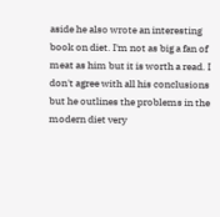aside he also wrote an interesting book on diet. I'm not as big a fan of meat as him but it is worth a read. I don't agree with all his conclusions but he outlines the problems in the modern diet very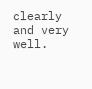clearly and very well.